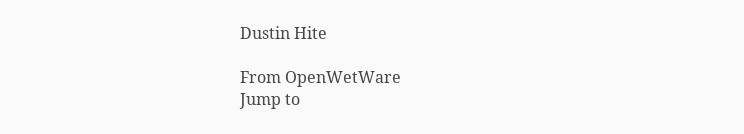Dustin Hite

From OpenWetWare
Jump to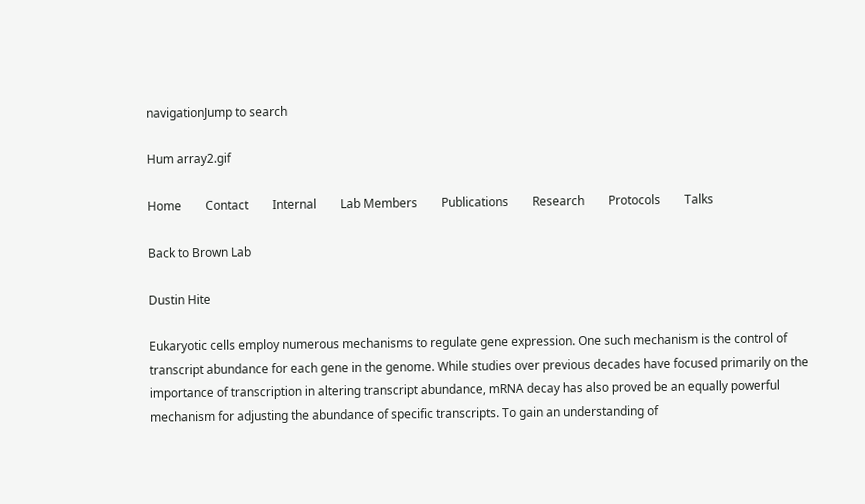navigationJump to search

Hum array2.gif

Home        Contact        Internal        Lab Members        Publications        Research        Protocols        Talks

Back to Brown Lab

Dustin Hite

Eukaryotic cells employ numerous mechanisms to regulate gene expression. One such mechanism is the control of transcript abundance for each gene in the genome. While studies over previous decades have focused primarily on the importance of transcription in altering transcript abundance, mRNA decay has also proved be an equally powerful mechanism for adjusting the abundance of specific transcripts. To gain an understanding of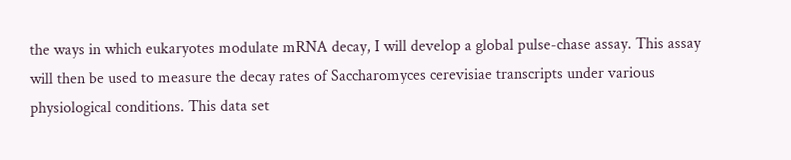the ways in which eukaryotes modulate mRNA decay, I will develop a global pulse-chase assay. This assay will then be used to measure the decay rates of Saccharomyces cerevisiae transcripts under various physiological conditions. This data set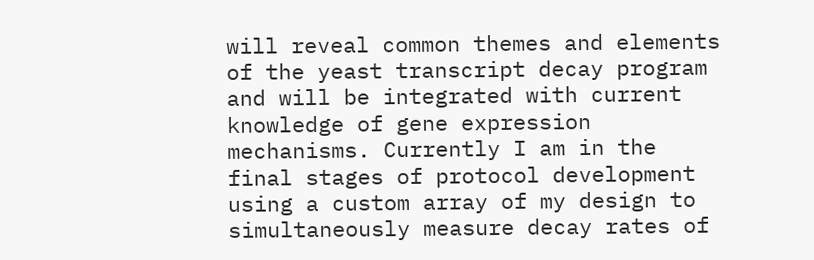will reveal common themes and elements of the yeast transcript decay program and will be integrated with current knowledge of gene expression mechanisms. Currently I am in the final stages of protocol development using a custom array of my design to simultaneously measure decay rates of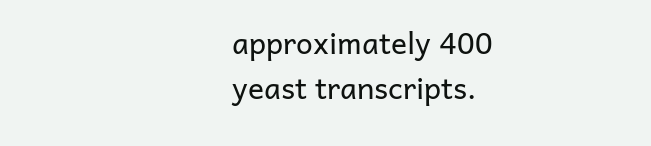approximately 400 yeast transcripts.